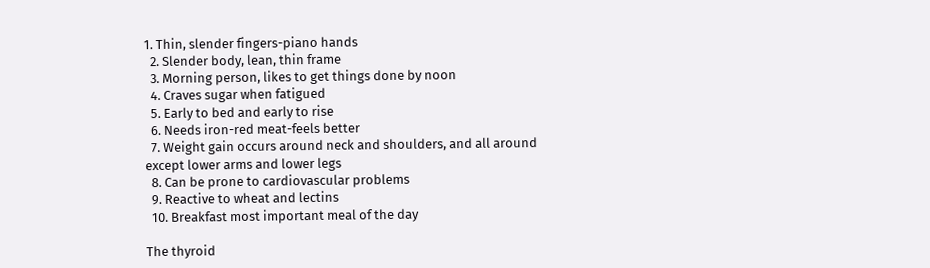1. Thin, slender fingers-piano hands
  2. Slender body, lean, thin frame
  3. Morning person, likes to get things done by noon
  4. Craves sugar when fatigued
  5. Early to bed and early to rise
  6. Needs iron-red meat-feels better
  7. Weight gain occurs around neck and shoulders, and all around except lower arms and lower legs
  8. Can be prone to cardiovascular problems
  9. Reactive to wheat and lectins
  10. Breakfast most important meal of the day

The thyroid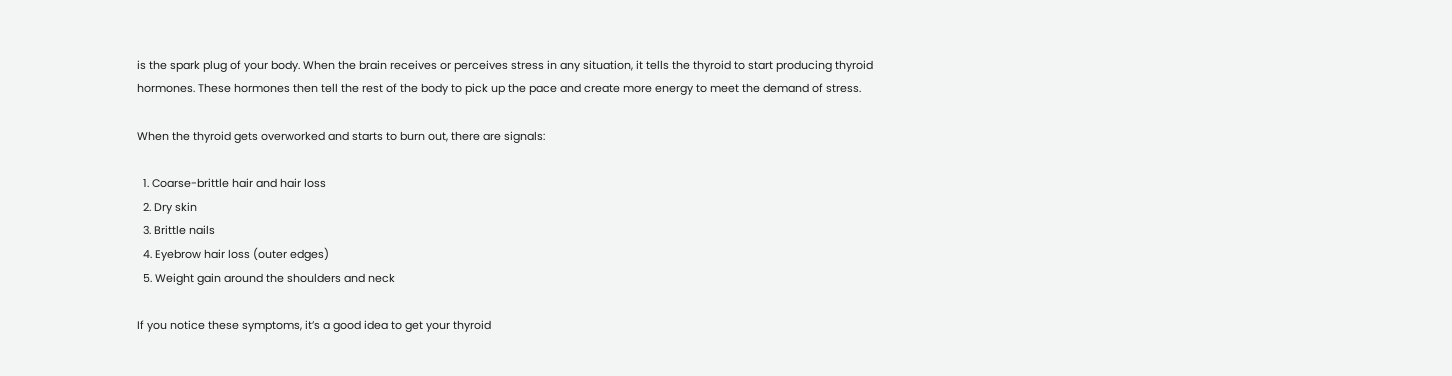is the spark plug of your body. When the brain receives or perceives stress in any situation, it tells the thyroid to start producing thyroid hormones. These hormones then tell the rest of the body to pick up the pace and create more energy to meet the demand of stress.

When the thyroid gets overworked and starts to burn out, there are signals:

  1. Coarse-brittle hair and hair loss
  2. Dry skin
  3. Brittle nails
  4. Eyebrow hair loss (outer edges)
  5. Weight gain around the shoulders and neck

If you notice these symptoms, it’s a good idea to get your thyroid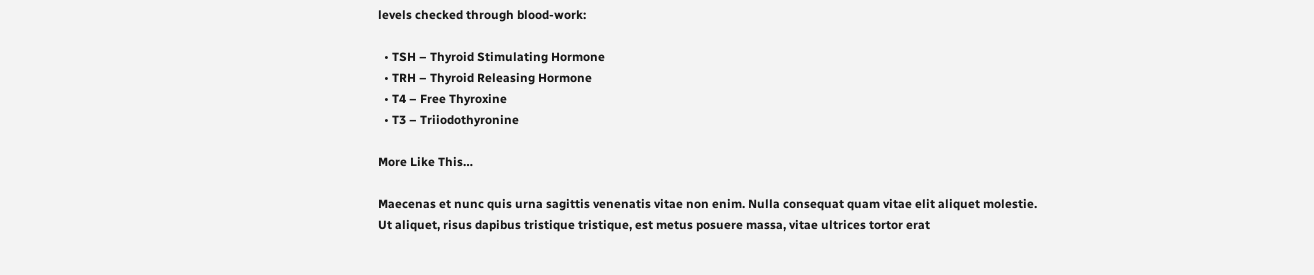levels checked through blood-work:

  • TSH – Thyroid Stimulating Hormone
  • TRH – Thyroid Releasing Hormone
  • T4 – Free Thyroxine
  • T3 – Triiodothyronine

More Like This…

Maecenas et nunc quis urna sagittis venenatis vitae non enim. Nulla consequat quam vitae elit aliquet molestie. Ut aliquet, risus dapibus tristique tristique, est metus posuere massa, vitae ultrices tortor erat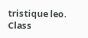tristique leo. Class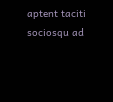aptent taciti sociosqu ad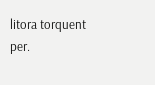litora torquent per.